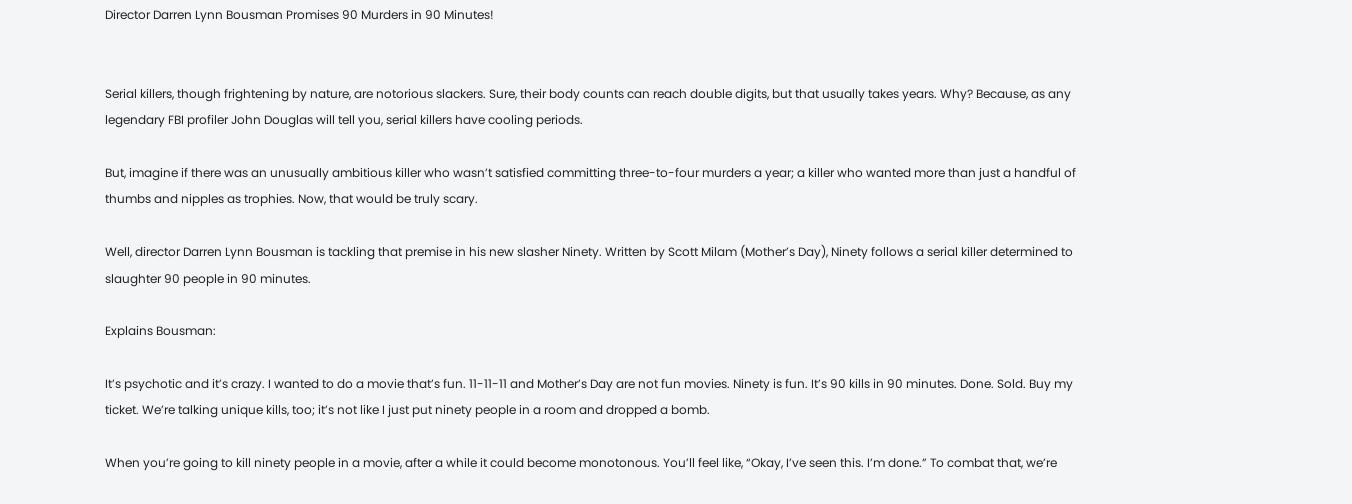Director Darren Lynn Bousman Promises 90 Murders in 90 Minutes!


Serial killers, though frightening by nature, are notorious slackers. Sure, their body counts can reach double digits, but that usually takes years. Why? Because, as any legendary FBI profiler John Douglas will tell you, serial killers have cooling periods.

But, imagine if there was an unusually ambitious killer who wasn’t satisfied committing three-to-four murders a year; a killer who wanted more than just a handful of thumbs and nipples as trophies. Now, that would be truly scary.

Well, director Darren Lynn Bousman is tackling that premise in his new slasher Ninety. Written by Scott Milam (Mother’s Day), Ninety follows a serial killer determined to slaughter 90 people in 90 minutes.

Explains Bousman:

It’s psychotic and it’s crazy. I wanted to do a movie that’s fun. 11-11-11 and Mother’s Day are not fun movies. Ninety is fun. It’s 90 kills in 90 minutes. Done. Sold. Buy my ticket. We’re talking unique kills, too; it’s not like I just put ninety people in a room and dropped a bomb.

When you’re going to kill ninety people in a movie, after a while it could become monotonous. You’ll feel like, “Okay, I’ve seen this. I’m done.” To combat that, we’re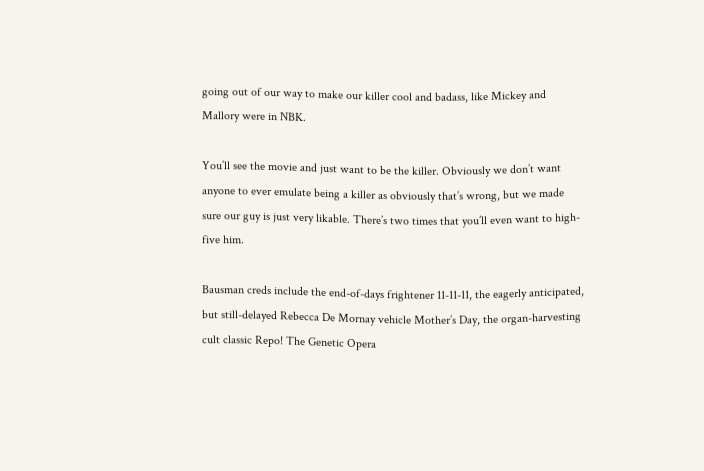going out of our way to make our killer cool and badass, like Mickey and Mallory were in NBK.

You’ll see the movie and just want to be the killer. Obviously we don’t want anyone to ever emulate being a killer as obviously that’s wrong, but we made sure our guy is just very likable. There’s two times that you’ll even want to high-five him.

Bausman creds include the end-of-days frightener 11-11-11, the eagerly anticipated, but still-delayed Rebecca De Mornay vehicle Mother’s Day, the organ-harvesting cult classic Repo! The Genetic Opera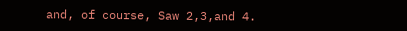and, of course, Saw 2,3,and 4.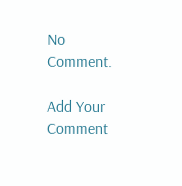No Comment.

Add Your Comment